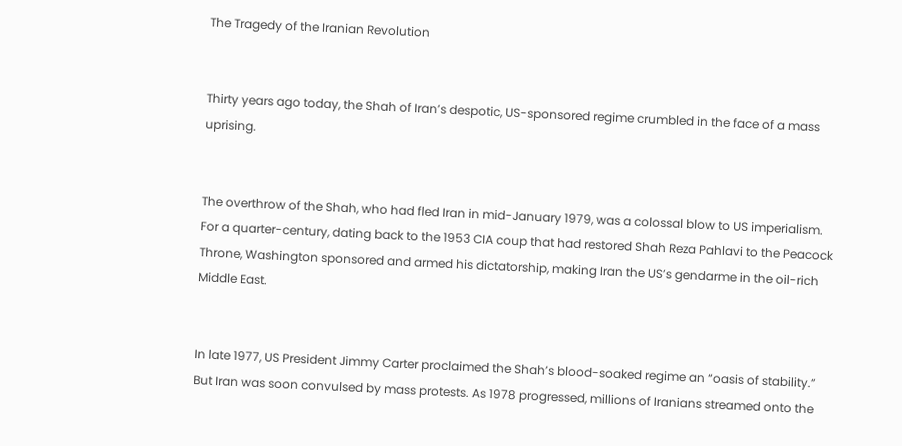The Tragedy of the Iranian Revolution


Thirty years ago today, the Shah of Iran’s despotic, US-sponsored regime crumbled in the face of a mass uprising.


The overthrow of the Shah, who had fled Iran in mid-January 1979, was a colossal blow to US imperialism. For a quarter-century, dating back to the 1953 CIA coup that had restored Shah Reza Pahlavi to the Peacock Throne, Washington sponsored and armed his dictatorship, making Iran the US’s gendarme in the oil-rich Middle East.


In late 1977, US President Jimmy Carter proclaimed the Shah’s blood-soaked regime an “oasis of stability.” But Iran was soon convulsed by mass protests. As 1978 progressed, millions of Iranians streamed onto the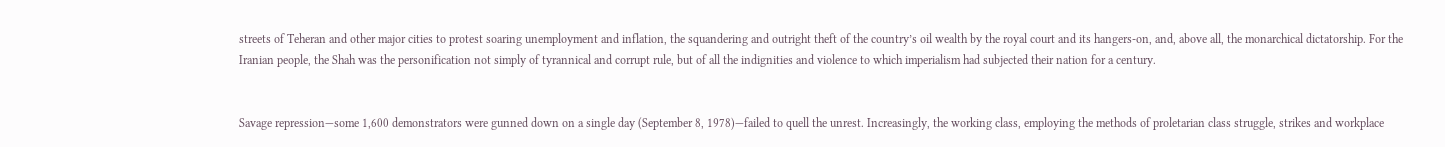streets of Teheran and other major cities to protest soaring unemployment and inflation, the squandering and outright theft of the country’s oil wealth by the royal court and its hangers-on, and, above all, the monarchical dictatorship. For the Iranian people, the Shah was the personification not simply of tyrannical and corrupt rule, but of all the indignities and violence to which imperialism had subjected their nation for a century.


Savage repression—some 1,600 demonstrators were gunned down on a single day (September 8, 1978)—failed to quell the unrest. Increasingly, the working class, employing the methods of proletarian class struggle, strikes and workplace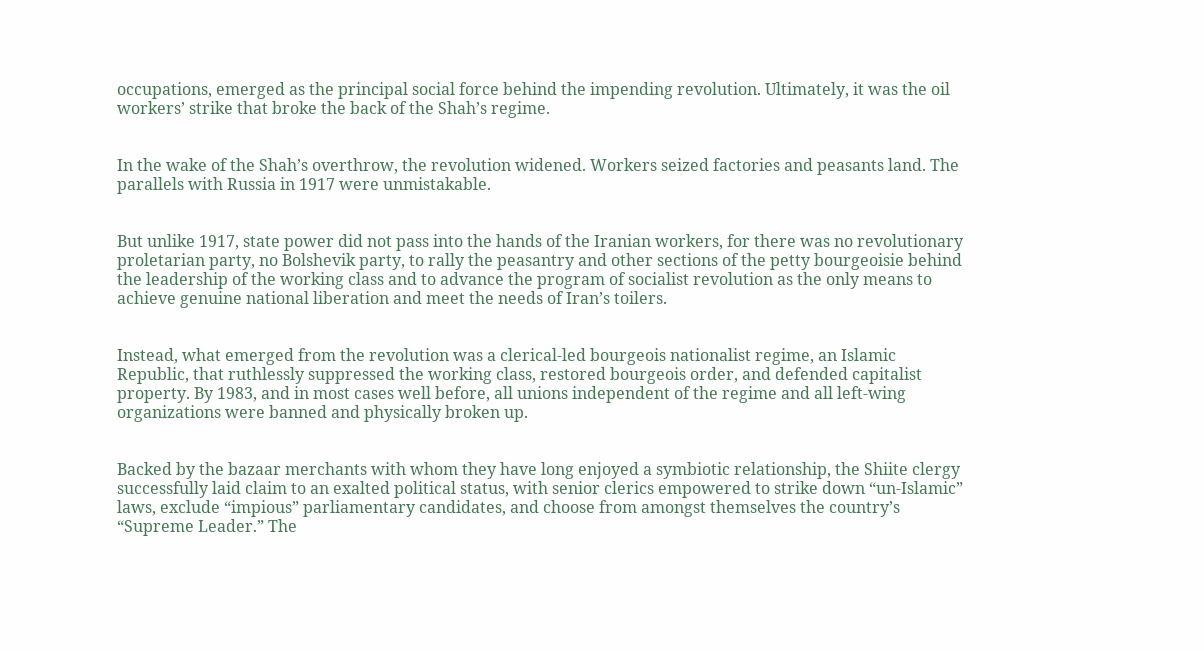occupations, emerged as the principal social force behind the impending revolution. Ultimately, it was the oil workers’ strike that broke the back of the Shah’s regime.


In the wake of the Shah’s overthrow, the revolution widened. Workers seized factories and peasants land. The parallels with Russia in 1917 were unmistakable.


But unlike 1917, state power did not pass into the hands of the Iranian workers, for there was no revolutionary proletarian party, no Bolshevik party, to rally the peasantry and other sections of the petty bourgeoisie behind the leadership of the working class and to advance the program of socialist revolution as the only means to achieve genuine national liberation and meet the needs of Iran’s toilers.


Instead, what emerged from the revolution was a clerical-led bourgeois nationalist regime, an Islamic Republic, that ruthlessly suppressed the working class, restored bourgeois order, and defended capitalist property. By 1983, and in most cases well before, all unions independent of the regime and all left-wing organizations were banned and physically broken up.


Backed by the bazaar merchants with whom they have long enjoyed a symbiotic relationship, the Shiite clergy successfully laid claim to an exalted political status, with senior clerics empowered to strike down “un-Islamic” laws, exclude “impious” parliamentary candidates, and choose from amongst themselves the country’s “Supreme Leader.” The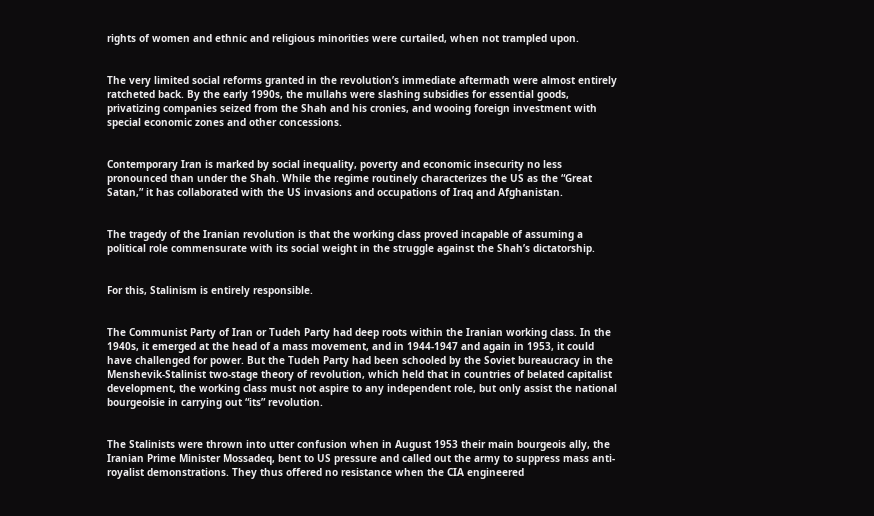rights of women and ethnic and religious minorities were curtailed, when not trampled upon.


The very limited social reforms granted in the revolution’s immediate aftermath were almost entirely ratcheted back. By the early 1990s, the mullahs were slashing subsidies for essential goods, privatizing companies seized from the Shah and his cronies, and wooing foreign investment with special economic zones and other concessions.


Contemporary Iran is marked by social inequality, poverty and economic insecurity no less pronounced than under the Shah. While the regime routinely characterizes the US as the “Great Satan,” it has collaborated with the US invasions and occupations of Iraq and Afghanistan.


The tragedy of the Iranian revolution is that the working class proved incapable of assuming a political role commensurate with its social weight in the struggle against the Shah’s dictatorship.


For this, Stalinism is entirely responsible.


The Communist Party of Iran or Tudeh Party had deep roots within the Iranian working class. In the 1940s, it emerged at the head of a mass movement, and in 1944-1947 and again in 1953, it could have challenged for power. But the Tudeh Party had been schooled by the Soviet bureaucracy in the Menshevik-Stalinist two-stage theory of revolution, which held that in countries of belated capitalist development, the working class must not aspire to any independent role, but only assist the national bourgeoisie in carrying out “its” revolution.


The Stalinists were thrown into utter confusion when in August 1953 their main bourgeois ally, the Iranian Prime Minister Mossadeq, bent to US pressure and called out the army to suppress mass anti-royalist demonstrations. They thus offered no resistance when the CIA engineered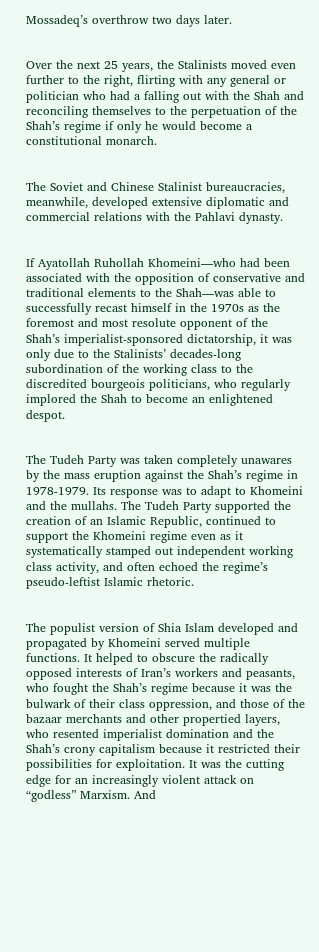Mossadeq’s overthrow two days later.


Over the next 25 years, the Stalinists moved even further to the right, flirting with any general or politician who had a falling out with the Shah and reconciling themselves to the perpetuation of the Shah’s regime if only he would become a constitutional monarch.


The Soviet and Chinese Stalinist bureaucracies, meanwhile, developed extensive diplomatic and commercial relations with the Pahlavi dynasty.


If Ayatollah Ruhollah Khomeini—who had been associated with the opposition of conservative and traditional elements to the Shah—was able to successfully recast himself in the 1970s as the foremost and most resolute opponent of the Shah’s imperialist-sponsored dictatorship, it was only due to the Stalinists’ decades-long subordination of the working class to the discredited bourgeois politicians, who regularly implored the Shah to become an enlightened despot.


The Tudeh Party was taken completely unawares by the mass eruption against the Shah’s regime in 1978-1979. Its response was to adapt to Khomeini and the mullahs. The Tudeh Party supported the creation of an Islamic Republic, continued to support the Khomeini regime even as it systematically stamped out independent working class activity, and often echoed the regime’s pseudo-leftist Islamic rhetoric.


The populist version of Shia Islam developed and propagated by Khomeini served multiple functions. It helped to obscure the radically opposed interests of Iran’s workers and peasants, who fought the Shah’s regime because it was the bulwark of their class oppression, and those of the bazaar merchants and other propertied layers, who resented imperialist domination and the Shah’s crony capitalism because it restricted their possibilities for exploitation. It was the cutting edge for an increasingly violent attack on “godless” Marxism. And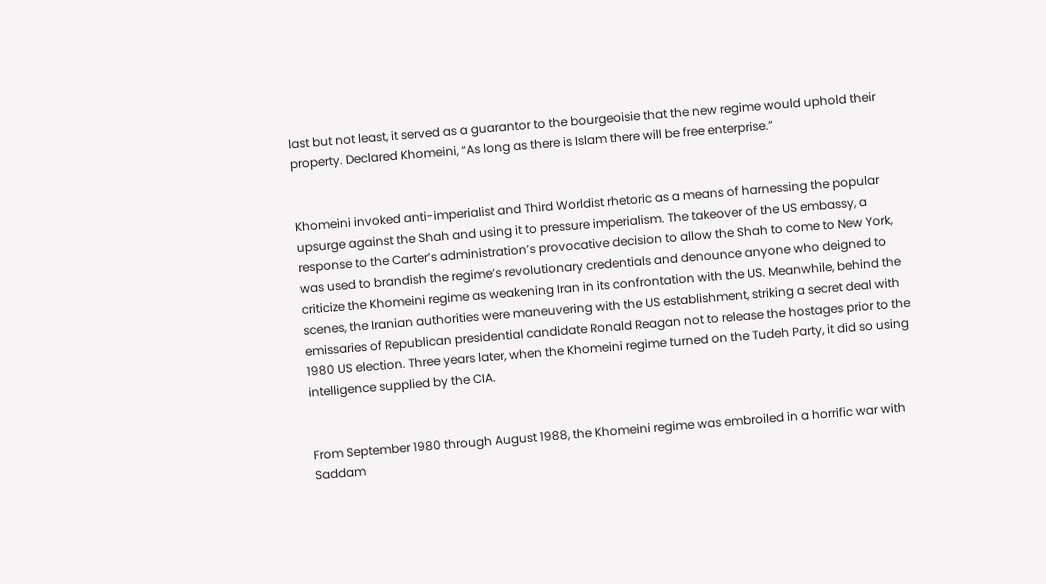last but not least, it served as a guarantor to the bourgeoisie that the new regime would uphold their property. Declared Khomeini, “As long as there is Islam there will be free enterprise.”


Khomeini invoked anti-imperialist and Third Worldist rhetoric as a means of harnessing the popular upsurge against the Shah and using it to pressure imperialism. The takeover of the US embassy, a response to the Carter’s administration’s provocative decision to allow the Shah to come to New York, was used to brandish the regime’s revolutionary credentials and denounce anyone who deigned to criticize the Khomeini regime as weakening Iran in its confrontation with the US. Meanwhile, behind the scenes, the Iranian authorities were maneuvering with the US establishment, striking a secret deal with emissaries of Republican presidential candidate Ronald Reagan not to release the hostages prior to the 1980 US election. Three years later, when the Khomeini regime turned on the Tudeh Party, it did so using intelligence supplied by the CIA.


From September 1980 through August 1988, the Khomeini regime was embroiled in a horrific war with Saddam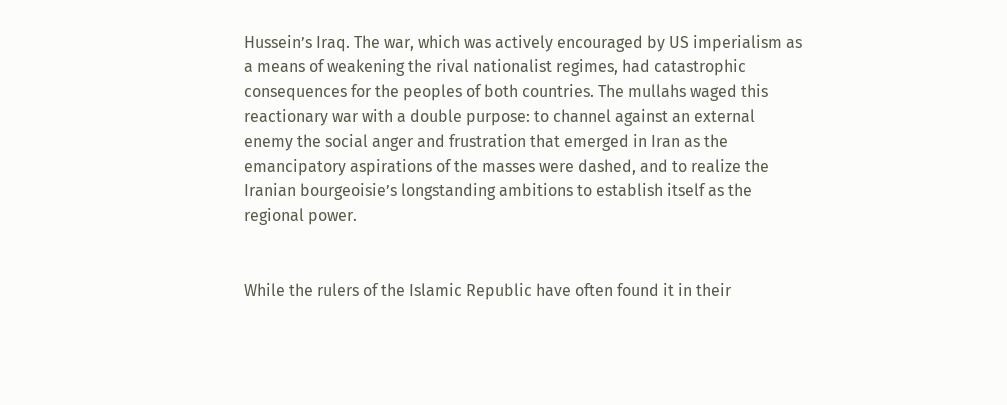Hussein’s Iraq. The war, which was actively encouraged by US imperialism as a means of weakening the rival nationalist regimes, had catastrophic consequences for the peoples of both countries. The mullahs waged this reactionary war with a double purpose: to channel against an external enemy the social anger and frustration that emerged in Iran as the emancipatory aspirations of the masses were dashed, and to realize the Iranian bourgeoisie’s longstanding ambitions to establish itself as the regional power.


While the rulers of the Islamic Republic have often found it in their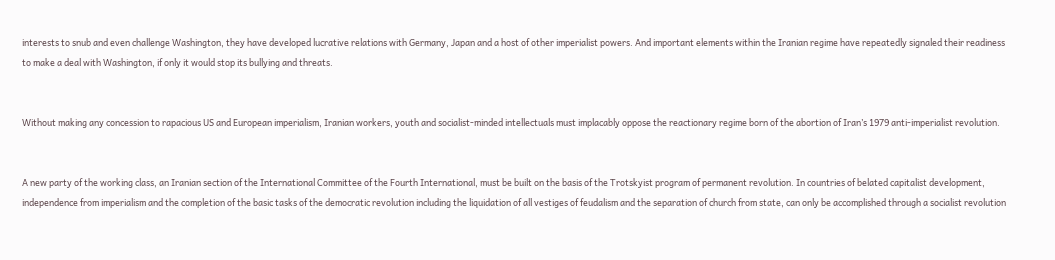interests to snub and even challenge Washington, they have developed lucrative relations with Germany, Japan and a host of other imperialist powers. And important elements within the Iranian regime have repeatedly signaled their readiness to make a deal with Washington, if only it would stop its bullying and threats.


Without making any concession to rapacious US and European imperialism, Iranian workers, youth and socialist-minded intellectuals must implacably oppose the reactionary regime born of the abortion of Iran’s 1979 anti-imperialist revolution.


A new party of the working class, an Iranian section of the International Committee of the Fourth International, must be built on the basis of the Trotskyist program of permanent revolution. In countries of belated capitalist development, independence from imperialism and the completion of the basic tasks of the democratic revolution including the liquidation of all vestiges of feudalism and the separation of church from state, can only be accomplished through a socialist revolution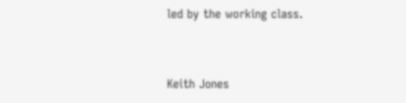led by the working class.


Keith Jones